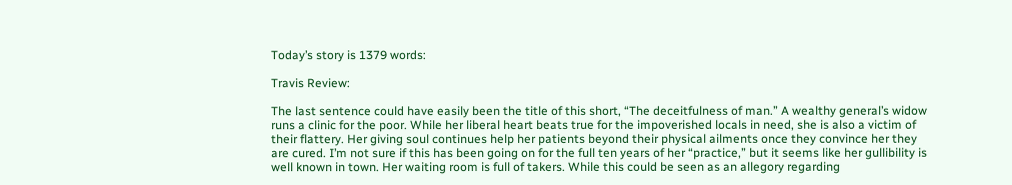Today’s story is 1379 words:

Travis Review:

The last sentence could have easily been the title of this short, “The deceitfulness of man.” A wealthy general’s widow runs a clinic for the poor. While her liberal heart beats true for the impoverished locals in need, she is also a victim of their flattery. Her giving soul continues help her patients beyond their physical ailments once they convince her they are cured. I’m not sure if this has been going on for the full ten years of her “practice,” but it seems like her gullibility is well known in town. Her waiting room is full of takers. While this could be seen as an allegory regarding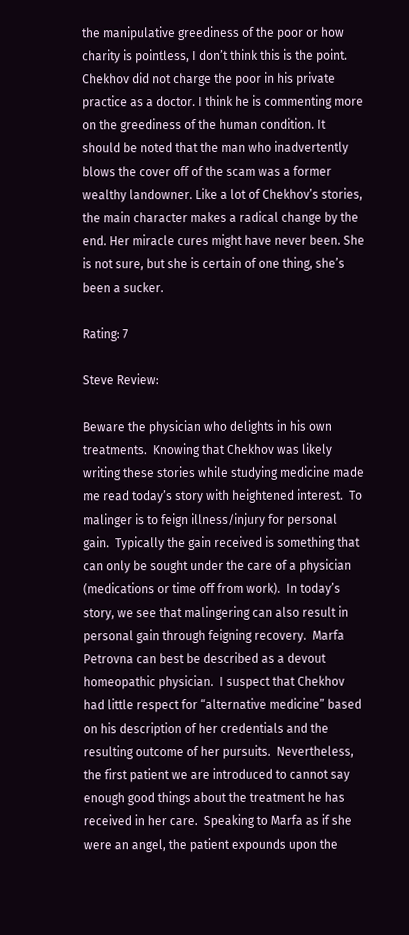the manipulative greediness of the poor or how charity is pointless, I don’t think this is the point. Chekhov did not charge the poor in his private practice as a doctor. I think he is commenting more on the greediness of the human condition. It should be noted that the man who inadvertently blows the cover off of the scam was a former wealthy landowner. Like a lot of Chekhov’s stories, the main character makes a radical change by the end. Her miracle cures might have never been. She is not sure, but she is certain of one thing, she’s been a sucker.

Rating: 7

Steve Review:

Beware the physician who delights in his own treatments.  Knowing that Chekhov was likely writing these stories while studying medicine made me read today’s story with heightened interest.  To malinger is to feign illness/injury for personal gain.  Typically the gain received is something that can only be sought under the care of a physician (medications or time off from work).  In today’s story, we see that malingering can also result in personal gain through feigning recovery.  Marfa Petrovna can best be described as a devout homeopathic physician.  I suspect that Chekhov had little respect for “alternative medicine” based on his description of her credentials and the resulting outcome of her pursuits.  Nevertheless, the first patient we are introduced to cannot say enough good things about the treatment he has received in her care.  Speaking to Marfa as if she were an angel, the patient expounds upon the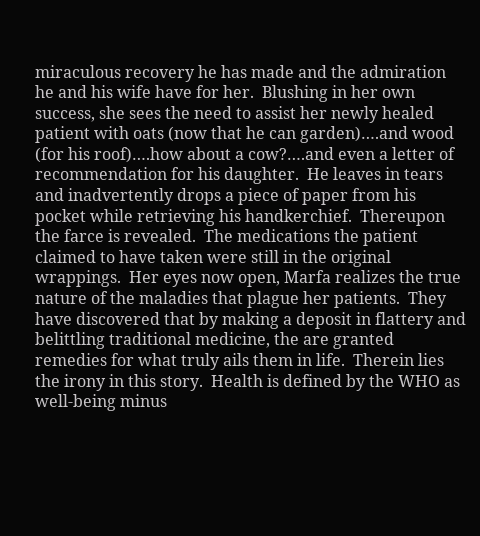miraculous recovery he has made and the admiration he and his wife have for her.  Blushing in her own success, she sees the need to assist her newly healed patient with oats (now that he can garden)….and wood (for his roof)….how about a cow?….and even a letter of recommendation for his daughter.  He leaves in tears and inadvertently drops a piece of paper from his pocket while retrieving his handkerchief.  Thereupon the farce is revealed.  The medications the patient claimed to have taken were still in the original wrappings.  Her eyes now open, Marfa realizes the true nature of the maladies that plague her patients.  They have discovered that by making a deposit in flattery and belittling traditional medicine, the are granted remedies for what truly ails them in life.  Therein lies the irony in this story.  Health is defined by the WHO as well-being minus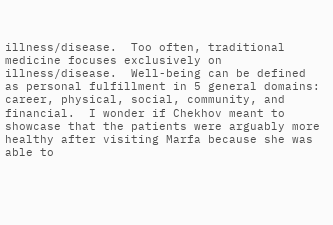illness/disease.  Too often, traditional medicine focuses exclusively on illness/disease.  Well-being can be defined as personal fulfillment in 5 general domains:  career, physical, social, community, and financial.  I wonder if Chekhov meant to showcase that the patients were arguably more healthy after visiting Marfa because she was able to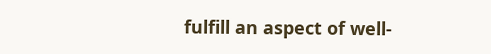fulfill an aspect of well-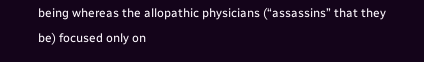being whereas the allopathic physicians (“assassins” that they be) focused only on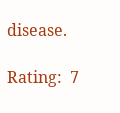disease.

Rating:  7